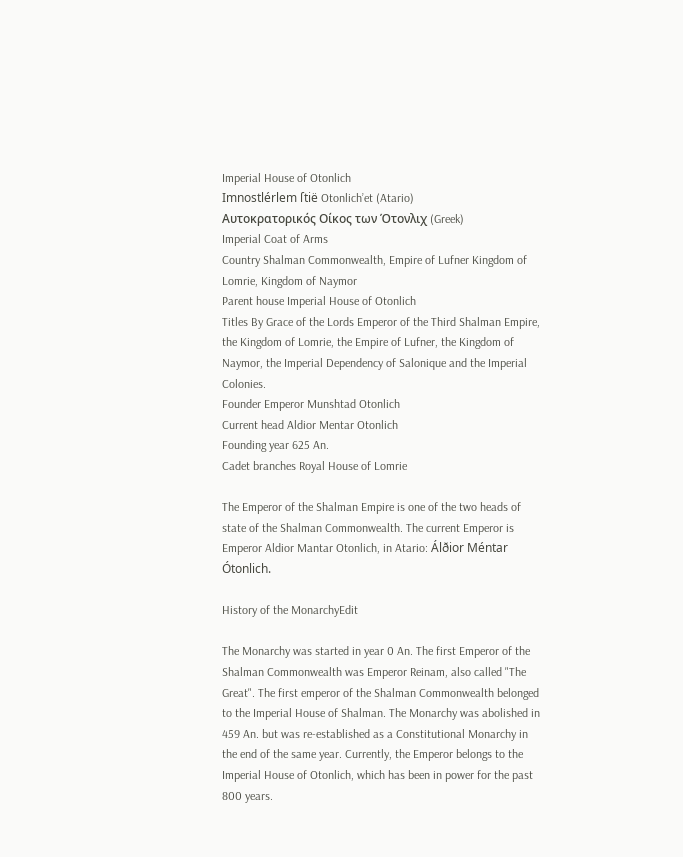Imperial House of Otonlich
Imnostlérlem ſtië Otonlich’et (Atario)
Αυτοκρατορικός Οίκος των Ότονλιχ (Greek)
Imperial Coat of Arms
Country Shalman Commonwealth, Empire of Lufner Kingdom of Lomrie, Kingdom of Naymor
Parent house Imperial House of Otonlich
Titles By Grace of the Lords Emperor of the Third Shalman Empire, the Kingdom of Lomrie, the Empire of Lufner, the Kingdom of Naymor, the Imperial Dependency of Salonique and the Imperial Colonies.
Founder Emperor Munshtad Otonlich
Current head Aldior Mentar Otonlich
Founding year 625 An.
Cadet branches Royal House of Lomrie

The Emperor of the Shalman Empire is one of the two heads of state of the Shalman Commonwealth. The current Emperor is Emperor Aldior Mantar Otonlich, in Atario: Álðior Méntar Ótonlich.

History of the MonarchyEdit

The Monarchy was started in year 0 An. The first Emperor of the Shalman Commonwealth was Emperor Reinam, also called "The Great". The first emperor of the Shalman Commonwealth belonged to the Imperial House of Shalman. The Monarchy was abolished in 459 An. but was re-established as a Constitutional Monarchy in the end of the same year. Currently, the Emperor belongs to the Imperial House of Otonlich, which has been in power for the past 800 years.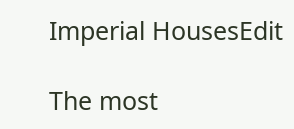Imperial HousesEdit

The most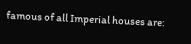famous of all Imperial houses are: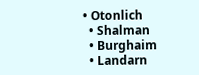• Otonlich
  • Shalman
  • Burghaim
  • Landarn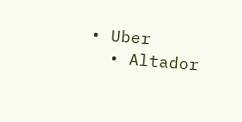• Uber
  • Altador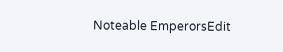Noteable EmperorsEdit